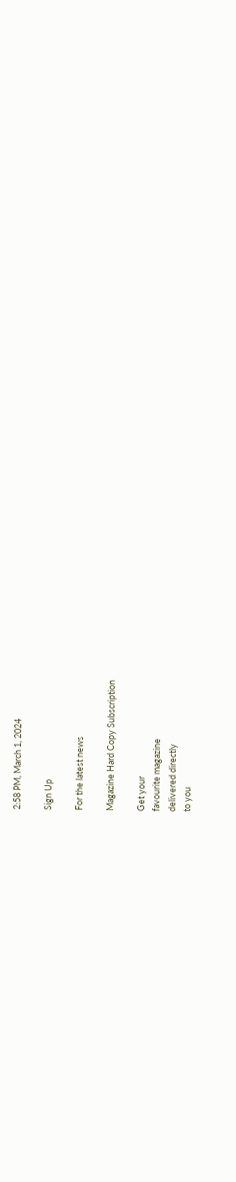2:58 PM, March 1, 2024

Sign Up

For the latest news

Magazine Hard Copy Subscription

Get your
favourite magazine
delivered directly
to you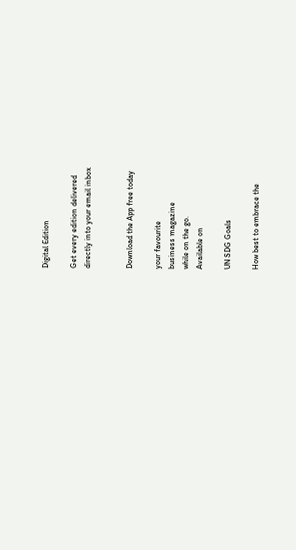Digital Edition

Get every edition delivered
directly into your email inbox


Download the App free today

your favourite
business magazine
while on the go.
Available on

UN SDG Goals

How best to embrace the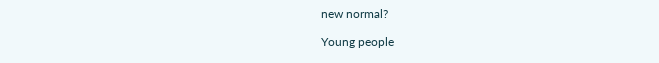new normal?

Young people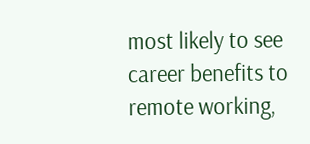most likely to see career benefits to remote working,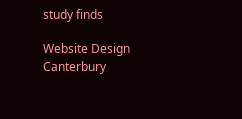study finds

Website Design Canterbury